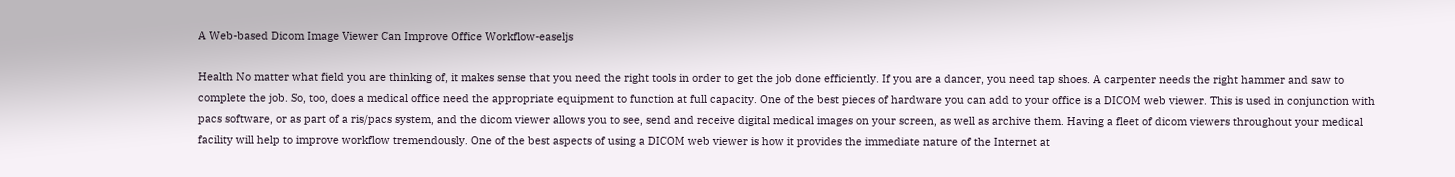A Web-based Dicom Image Viewer Can Improve Office Workflow-easeljs

Health No matter what field you are thinking of, it makes sense that you need the right tools in order to get the job done efficiently. If you are a dancer, you need tap shoes. A carpenter needs the right hammer and saw to complete the job. So, too, does a medical office need the appropriate equipment to function at full capacity. One of the best pieces of hardware you can add to your office is a DICOM web viewer. This is used in conjunction with pacs software, or as part of a ris/pacs system, and the dicom viewer allows you to see, send and receive digital medical images on your screen, as well as archive them. Having a fleet of dicom viewers throughout your medical facility will help to improve workflow tremendously. One of the best aspects of using a DICOM web viewer is how it provides the immediate nature of the Internet at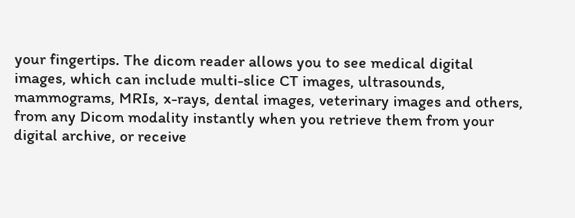your fingertips. The dicom reader allows you to see medical digital images, which can include multi-slice CT images, ultrasounds, mammograms, MRIs, x-rays, dental images, veterinary images and others, from any Dicom modality instantly when you retrieve them from your digital archive, or receive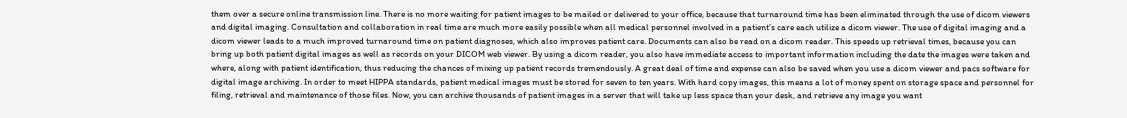them over a secure online transmission line. There is no more waiting for patient images to be mailed or delivered to your office, because that turnaround time has been eliminated through the use of dicom viewers and digital imaging. Consultation and collaboration in real time are much more easily possible when all medical personnel involved in a patient’s care each utilize a dicom viewer. The use of digital imaging and a dicom viewer leads to a much improved turnaround time on patient diagnoses, which also improves patient care. Documents can also be read on a dicom reader. This speeds up retrieval times, because you can bring up both patient digital images as well as records on your DICOM web viewer. By using a dicom reader, you also have immediate access to important information including the date the images were taken and where, along with patient identification, thus reducing the chances of mixing up patient records tremendously. A great deal of time and expense can also be saved when you use a dicom viewer and pacs software for digital image archiving. In order to meet HIPPA standards, patient medical images must be stored for seven to ten years. With hard copy images, this means a lot of money spent on storage space and personnel for filing, retrieval and maintenance of those files. Now, you can archive thousands of patient images in a server that will take up less space than your desk, and retrieve any image you want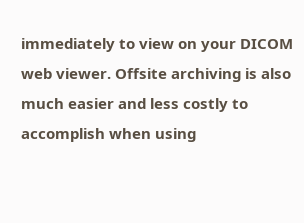immediately to view on your DICOM web viewer. Offsite archiving is also much easier and less costly to accomplish when using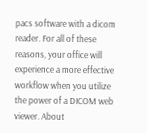pacs software with a dicom reader. For all of these reasons, your office will experience a more effective workflow when you utilize the power of a DICOM web viewer. About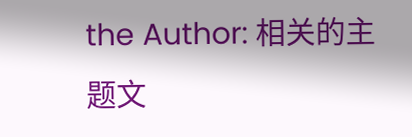the Author: 相关的主题文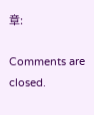章:

Comments are closed.